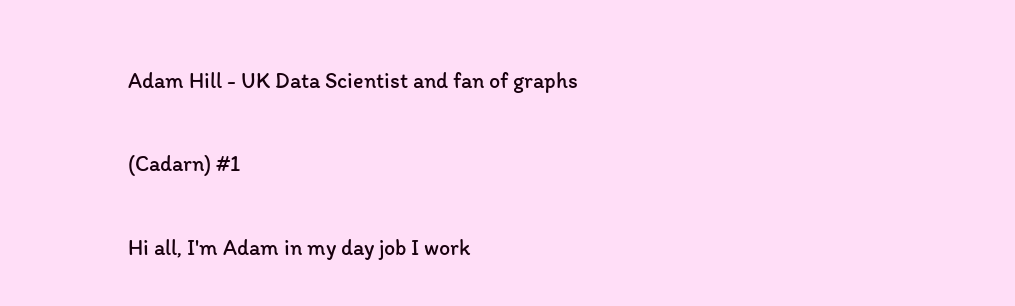Adam Hill - UK Data Scientist and fan of graphs

(Cadarn) #1

Hi all, I'm Adam in my day job I work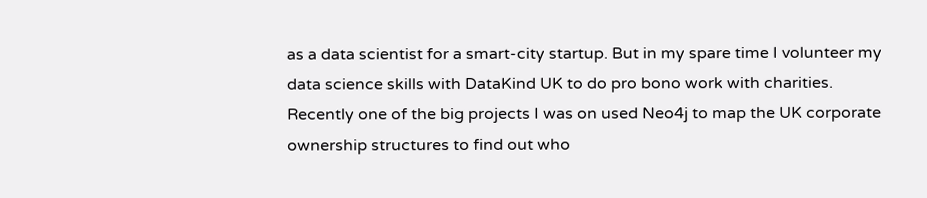as a data scientist for a smart-city startup. But in my spare time I volunteer my data science skills with DataKind UK to do pro bono work with charities. Recently one of the big projects I was on used Neo4j to map the UK corporate ownership structures to find out who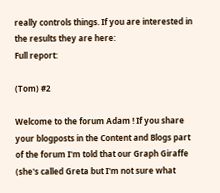really controls things. If you are interested in the results they are here:
Full report:

(Tom) #2

Welcome to the forum Adam ! If you share your blogposts in the Content and Blogs part of the forum I'm told that our Graph Giraffe (she's called Greta but I'm not sure what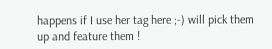happens if I use her tag here ;-) will pick them up and feature them !